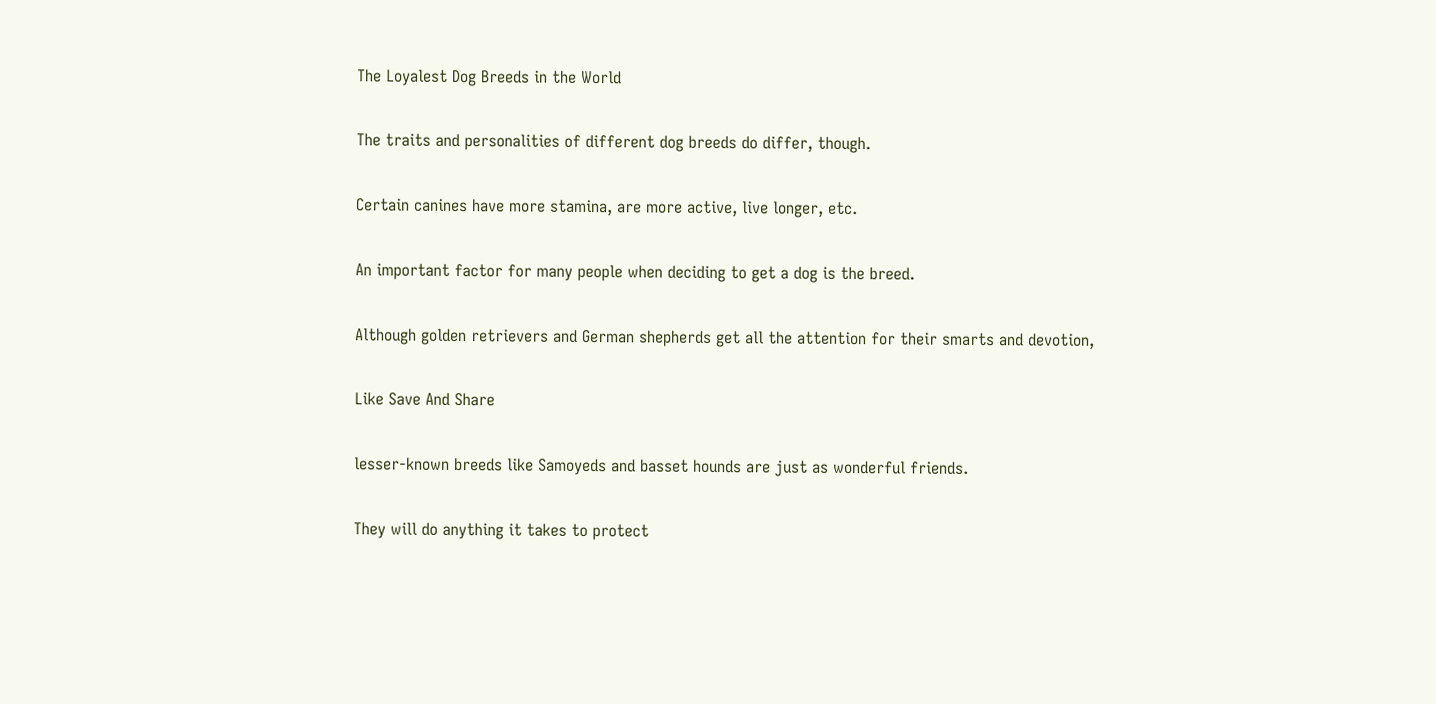The Loyalest Dog Breeds in the World

The traits and personalities of different dog breeds do differ, though.

Certain canines have more stamina, are more active, live longer, etc.

An important factor for many people when deciding to get a dog is the breed.

Although golden retrievers and German shepherds get all the attention for their smarts and devotion,

Like Save And Share

lesser-known breeds like Samoyeds and basset hounds are just as wonderful friends.

They will do anything it takes to protect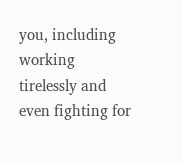you, including working tirelessly and even fighting for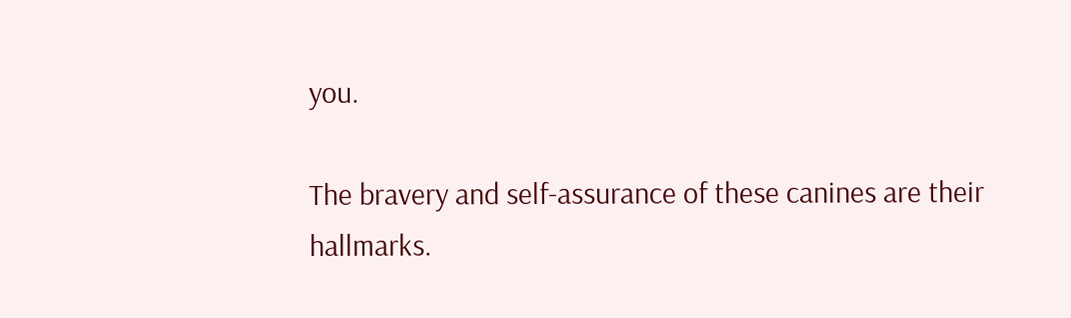you.

The bravery and self-assurance of these canines are their hallmarks.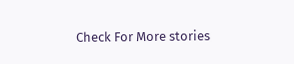Check For More stories